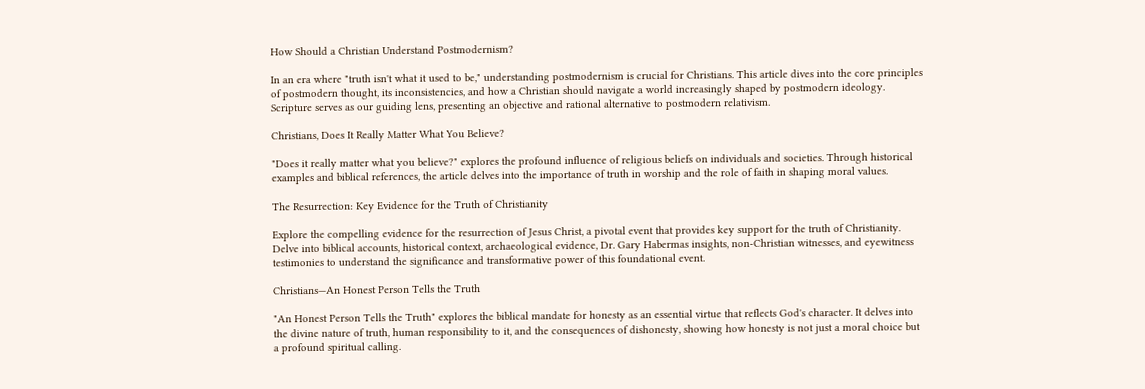How Should a Christian Understand Postmodernism?

In an era where "truth isn't what it used to be," understanding postmodernism is crucial for Christians. This article dives into the core principles of postmodern thought, its inconsistencies, and how a Christian should navigate a world increasingly shaped by postmodern ideology. Scripture serves as our guiding lens, presenting an objective and rational alternative to postmodern relativism.

Christians, Does It Really Matter What You Believe?

"Does it really matter what you believe?" explores the profound influence of religious beliefs on individuals and societies. Through historical examples and biblical references, the article delves into the importance of truth in worship and the role of faith in shaping moral values.

The Resurrection: Key Evidence for the Truth of Christianity

Explore the compelling evidence for the resurrection of Jesus Christ, a pivotal event that provides key support for the truth of Christianity. Delve into biblical accounts, historical context, archaeological evidence, Dr. Gary Habermas insights, non-Christian witnesses, and eyewitness testimonies to understand the significance and transformative power of this foundational event.

Christians—An Honest Person Tells the Truth

"An Honest Person Tells the Truth" explores the biblical mandate for honesty as an essential virtue that reflects God's character. It delves into the divine nature of truth, human responsibility to it, and the consequences of dishonesty, showing how honesty is not just a moral choice but a profound spiritual calling.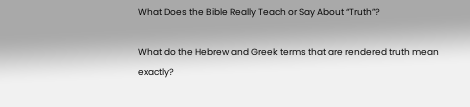What Does the Bible Really Teach or Say About “Truth”?

What do the Hebrew and Greek terms that are rendered truth mean exactly?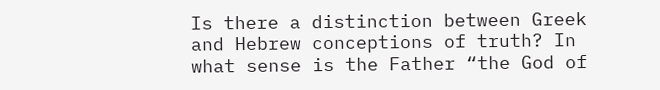Is there a distinction between Greek and Hebrew conceptions of truth? In what sense is the Father “the God of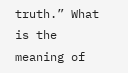truth.” What is the meaning of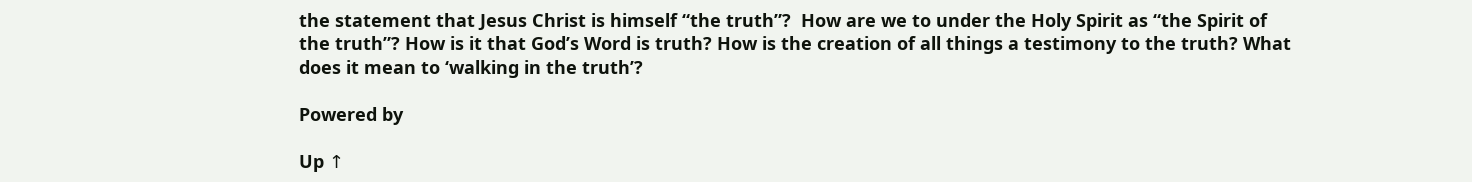the statement that Jesus Christ is himself “the truth”?  How are we to under the Holy Spirit as “the Spirit of the truth”? How is it that God’s Word is truth? How is the creation of all things a testimony to the truth? What does it mean to ‘walking in the truth’?

Powered by

Up ↑